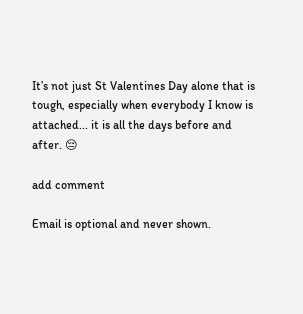It’s not just St Valentines Day alone that is tough, especially when everybody I know is attached... it is all the days before and after. 😔

add comment

Email is optional and never shown.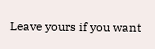Leave yours if you want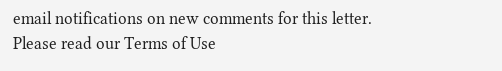email notifications on new comments for this letter.
Please read our Terms of Use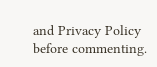and Privacy Policy before commenting.